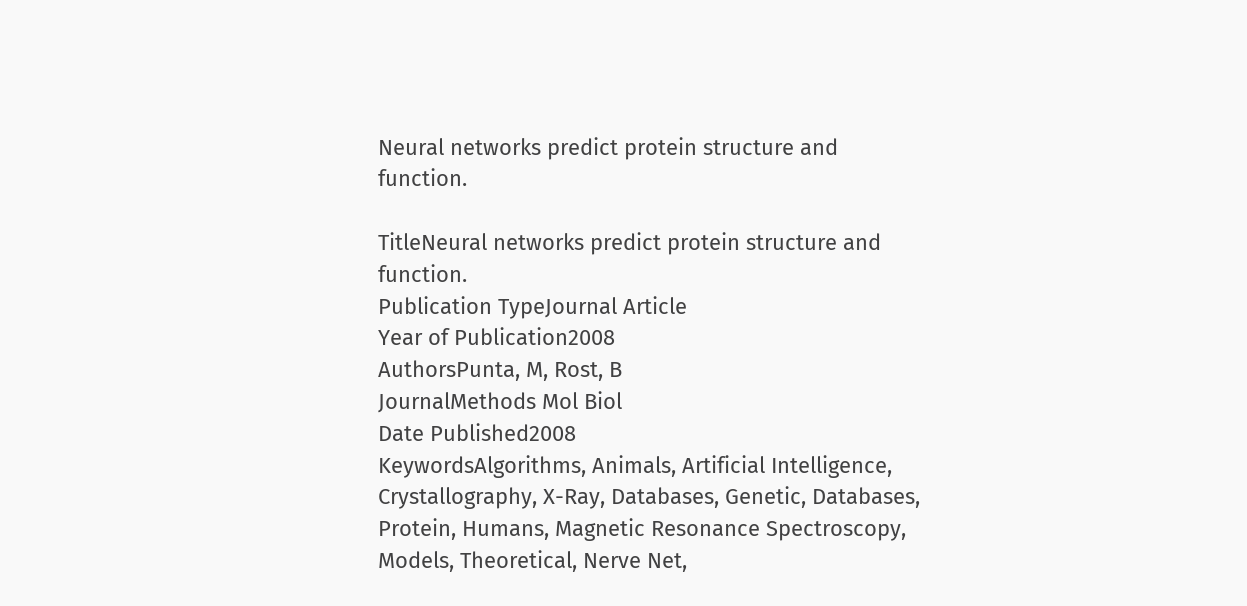Neural networks predict protein structure and function.

TitleNeural networks predict protein structure and function.
Publication TypeJournal Article
Year of Publication2008
AuthorsPunta, M, Rost, B
JournalMethods Mol Biol
Date Published2008
KeywordsAlgorithms, Animals, Artificial Intelligence, Crystallography, X-Ray, Databases, Genetic, Databases, Protein, Humans, Magnetic Resonance Spectroscopy, Models, Theoretical, Nerve Net,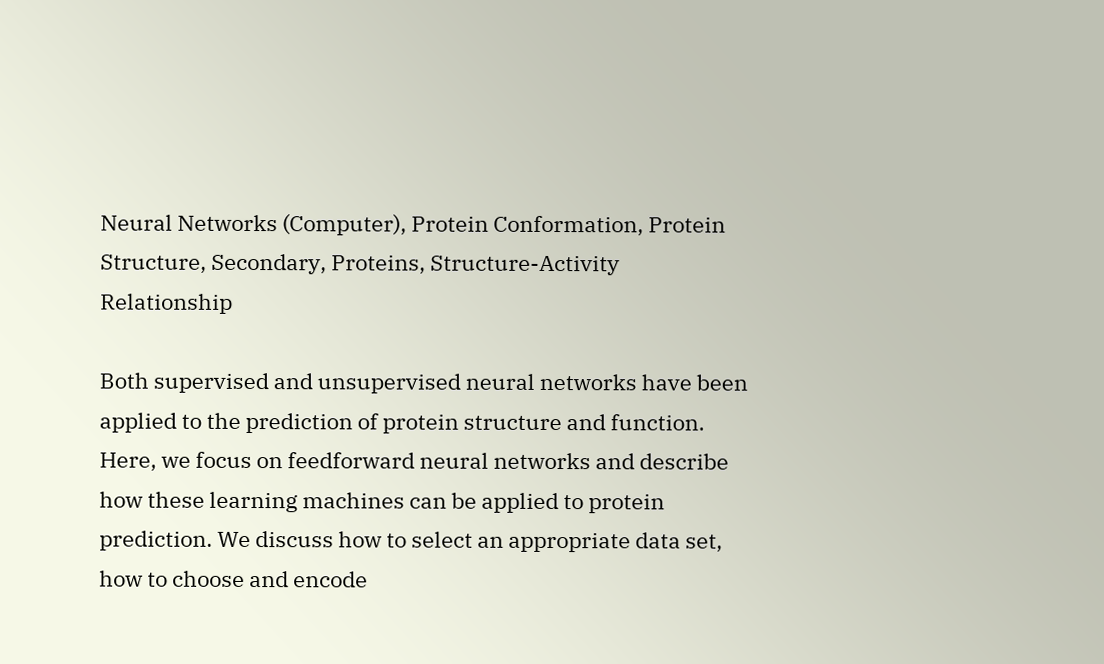Neural Networks (Computer), Protein Conformation, Protein Structure, Secondary, Proteins, Structure-Activity Relationship

Both supervised and unsupervised neural networks have been applied to the prediction of protein structure and function. Here, we focus on feedforward neural networks and describe how these learning machines can be applied to protein prediction. We discuss how to select an appropriate data set, how to choose and encode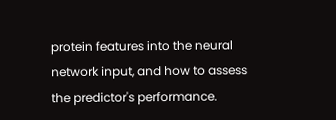protein features into the neural network input, and how to assess the predictor's performance.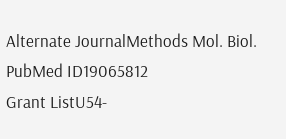Alternate JournalMethods Mol. Biol.
PubMed ID19065812
Grant ListU54-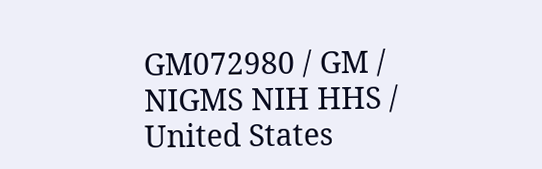GM072980 / GM / NIGMS NIH HHS / United States